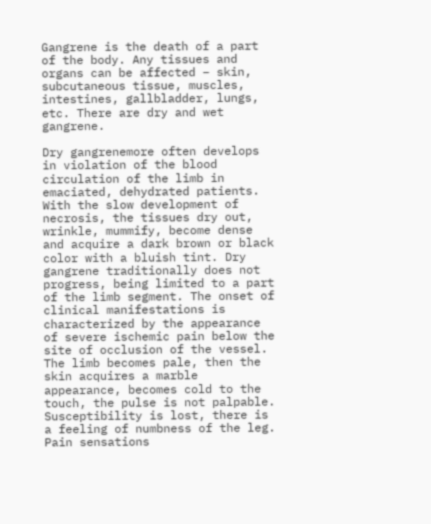Gangrene is the death of a part of the body. Any tissues and organs can be affected – skin, subcutaneous tissue, muscles, intestines, gallbladder, lungs, etc. There are dry and wet gangrene.

Dry gangrenemore often develops in violation of the blood circulation of the limb in emaciated, dehydrated patients. With the slow development of necrosis, the tissues dry out, wrinkle, mummify, become dense and acquire a dark brown or black color with a bluish tint. Dry gangrene traditionally does not progress, being limited to a part of the limb segment. The onset of clinical manifestations is characterized by the appearance of severe ischemic pain below the site of occlusion of the vessel. The limb becomes pale, then the skin acquires a marble appearance, becomes cold to the touch, the pulse is not palpable. Susceptibility is lost, there is a feeling of numbness of the leg. Pain sensations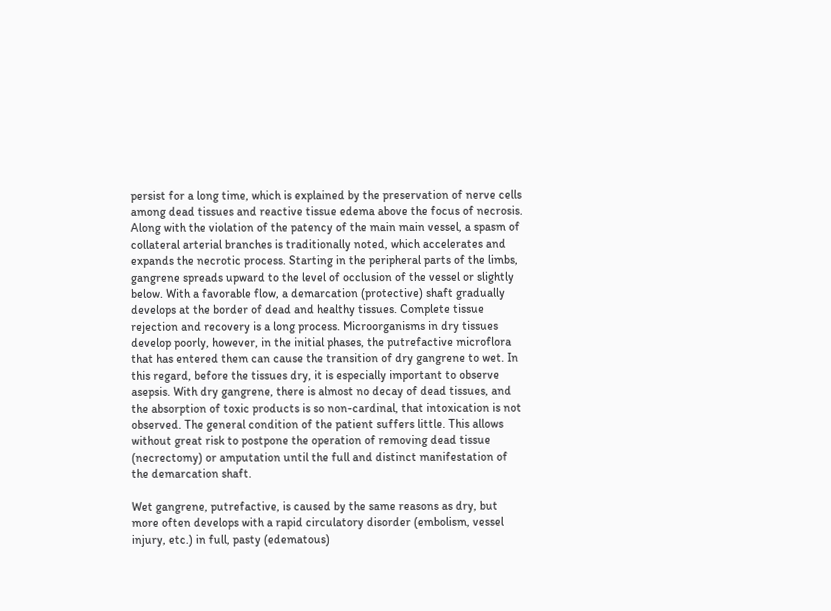persist for a long time, which is explained by the preservation of nerve cells among dead tissues and reactive tissue edema above the focus of necrosis. Along with the violation of the patency of the main main vessel, a spasm of collateral arterial branches is traditionally noted, which accelerates and expands the necrotic process. Starting in the peripheral parts of the limbs, gangrene spreads upward to the level of occlusion of the vessel or slightly below. With a favorable flow, a demarcation (protective) shaft gradually develops at the border of dead and healthy tissues. Complete tissue rejection and recovery is a long process. Microorganisms in dry tissues develop poorly, however, in the initial phases, the putrefactive microflora that has entered them can cause the transition of dry gangrene to wet. In this regard, before the tissues dry, it is especially important to observe asepsis. With dry gangrene, there is almost no decay of dead tissues, and the absorption of toxic products is so non-cardinal, that intoxication is not observed. The general condition of the patient suffers little. This allows without great risk to postpone the operation of removing dead tissue (necrectomy) or amputation until the full and distinct manifestation of the demarcation shaft.

Wet gangrene, putrefactive, is caused by the same reasons as dry, but more often develops with a rapid circulatory disorder (embolism, vessel injury, etc.) in full, pasty (edematous)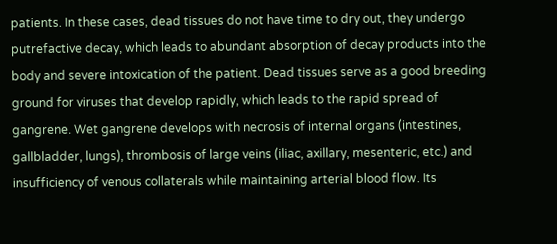patients. In these cases, dead tissues do not have time to dry out, they undergo putrefactive decay, which leads to abundant absorption of decay products into the body and severe intoxication of the patient. Dead tissues serve as a good breeding ground for viruses that develop rapidly, which leads to the rapid spread of gangrene. Wet gangrene develops with necrosis of internal organs (intestines, gallbladder, lungs), thrombosis of large veins (iliac, axillary, mesenteric, etc.) and insufficiency of venous collaterals while maintaining arterial blood flow. Its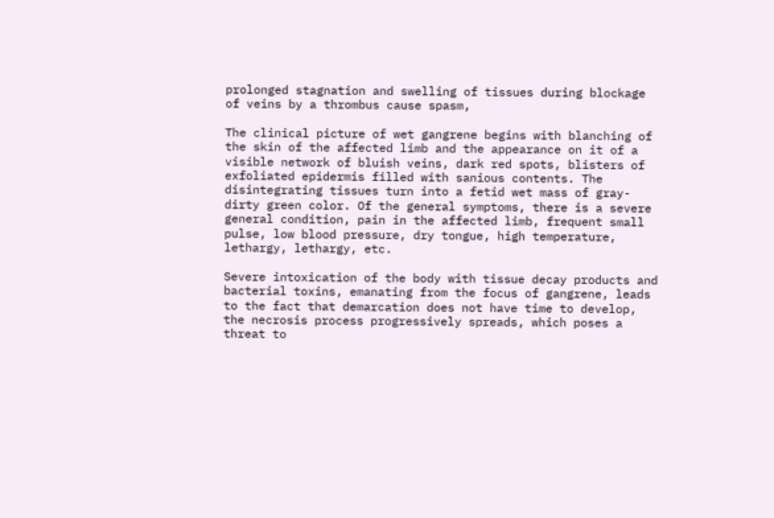prolonged stagnation and swelling of tissues during blockage of veins by a thrombus cause spasm,

The clinical picture of wet gangrene begins with blanching of the skin of the affected limb and the appearance on it of a visible network of bluish veins, dark red spots, blisters of exfoliated epidermis filled with sanious contents. The disintegrating tissues turn into a fetid wet mass of gray-dirty green color. Of the general symptoms, there is a severe general condition, pain in the affected limb, frequent small pulse, low blood pressure, dry tongue, high temperature, lethargy, lethargy, etc.

Severe intoxication of the body with tissue decay products and bacterial toxins, emanating from the focus of gangrene, leads to the fact that demarcation does not have time to develop, the necrosis process progressively spreads, which poses a threat to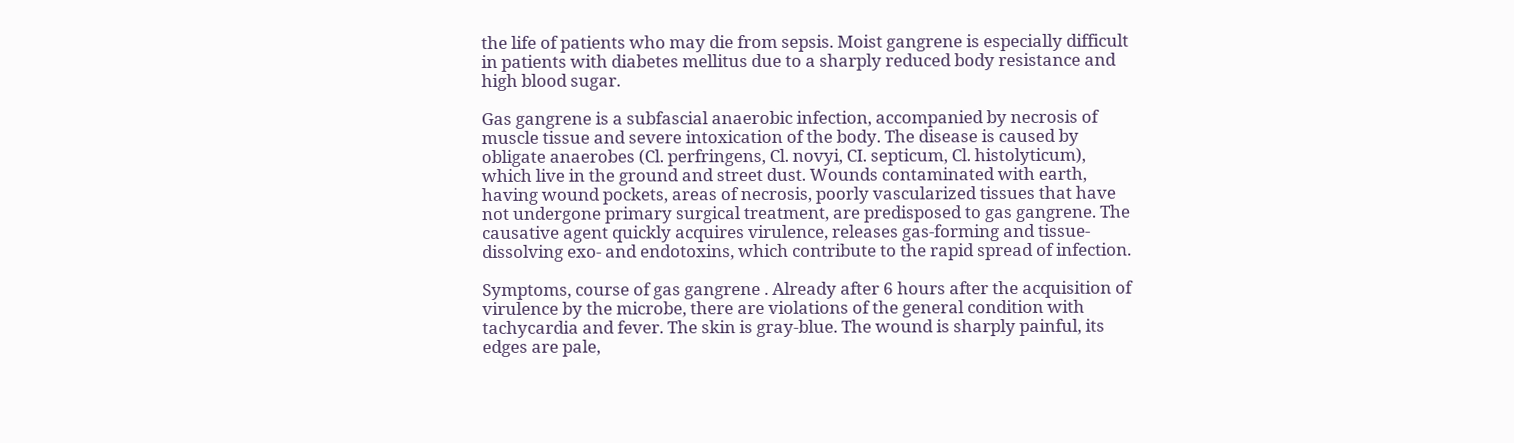the life of patients who may die from sepsis. Moist gangrene is especially difficult in patients with diabetes mellitus due to a sharply reduced body resistance and high blood sugar.

Gas gangrene is a subfascial anaerobic infection, accompanied by necrosis of muscle tissue and severe intoxication of the body. The disease is caused by obligate anaerobes (Cl. perfringens, Cl. novyi, CI. septicum, Cl. histolyticum), which live in the ground and street dust. Wounds contaminated with earth, having wound pockets, areas of necrosis, poorly vascularized tissues that have not undergone primary surgical treatment, are predisposed to gas gangrene. The causative agent quickly acquires virulence, releases gas-forming and tissue-dissolving exo- and endotoxins, which contribute to the rapid spread of infection.

Symptoms, course of gas gangrene . Already after 6 hours after the acquisition of virulence by the microbe, there are violations of the general condition with tachycardia and fever. The skin is gray-blue. The wound is sharply painful, its edges are pale,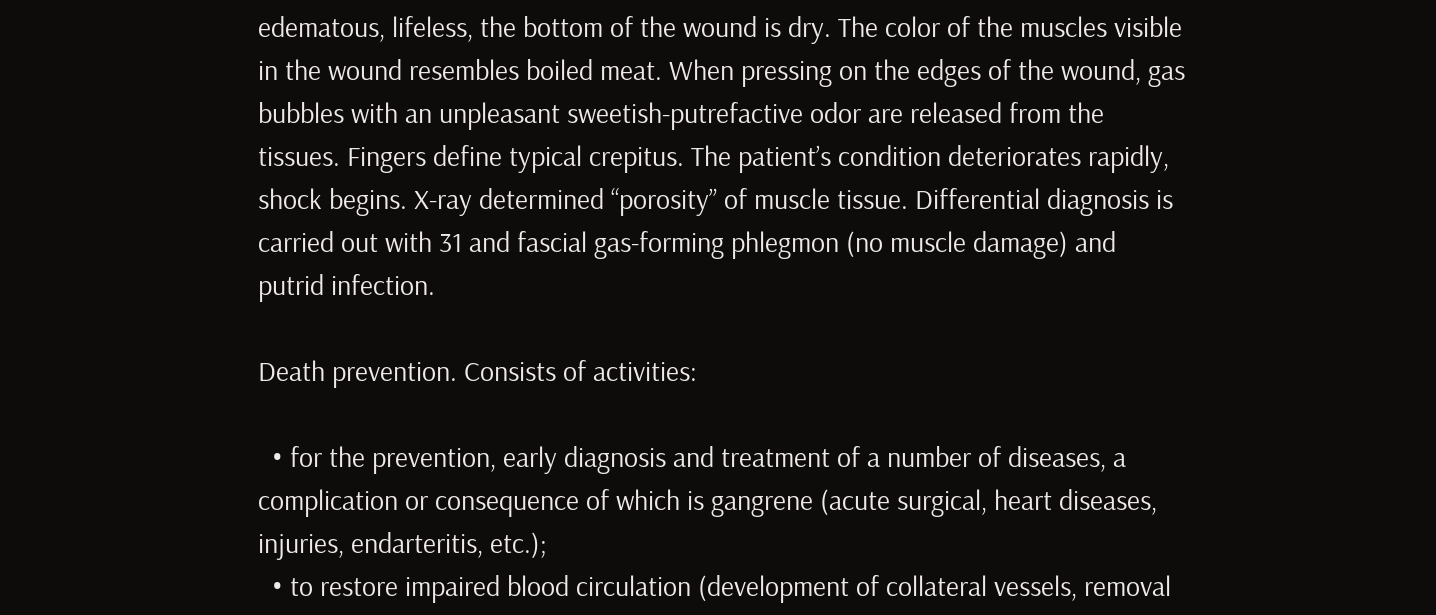edematous, lifeless, the bottom of the wound is dry. The color of the muscles visible in the wound resembles boiled meat. When pressing on the edges of the wound, gas bubbles with an unpleasant sweetish-putrefactive odor are released from the tissues. Fingers define typical crepitus. The patient’s condition deteriorates rapidly, shock begins. X-ray determined “porosity” of muscle tissue. Differential diagnosis is carried out with 31 and fascial gas-forming phlegmon (no muscle damage) and putrid infection.

Death prevention. Consists of activities:

  • for the prevention, early diagnosis and treatment of a number of diseases, a complication or consequence of which is gangrene (acute surgical, heart diseases, injuries, endarteritis, etc.);
  • to restore impaired blood circulation (development of collateral vessels, removal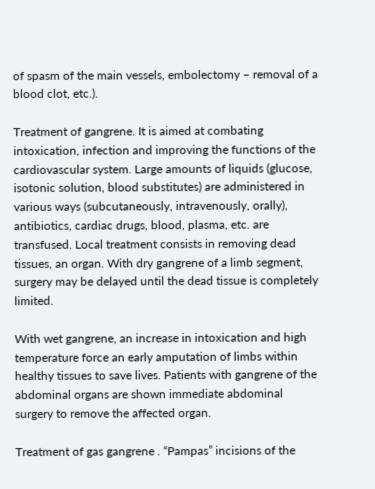of spasm of the main vessels, embolectomy – removal of a blood clot, etc.).

Treatment of gangrene. It is aimed at combating intoxication, infection and improving the functions of the cardiovascular system. Large amounts of liquids (glucose, isotonic solution, blood substitutes) are administered in various ways (subcutaneously, intravenously, orally), antibiotics, cardiac drugs, blood, plasma, etc. are transfused. Local treatment consists in removing dead tissues, an organ. With dry gangrene of a limb segment, surgery may be delayed until the dead tissue is completely limited.

With wet gangrene, an increase in intoxication and high temperature force an early amputation of limbs within healthy tissues to save lives. Patients with gangrene of the abdominal organs are shown immediate abdominal surgery to remove the affected organ.

Treatment of gas gangrene . “Pampas” incisions of the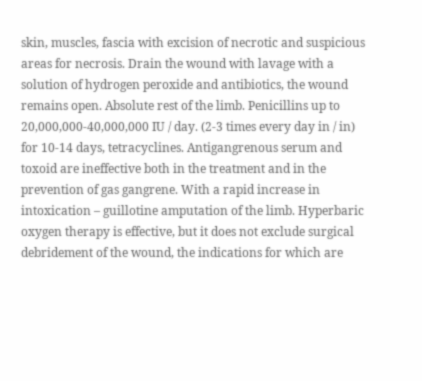skin, muscles, fascia with excision of necrotic and suspicious areas for necrosis. Drain the wound with lavage with a solution of hydrogen peroxide and antibiotics, the wound remains open. Absolute rest of the limb. Penicillins up to 20,000,000-40,000,000 IU / day. (2-3 times every day in / in) for 10-14 days, tetracyclines. Antigangrenous serum and toxoid are ineffective both in the treatment and in the prevention of gas gangrene. With a rapid increase in intoxication – guillotine amputation of the limb. Hyperbaric oxygen therapy is effective, but it does not exclude surgical debridement of the wound, the indications for which are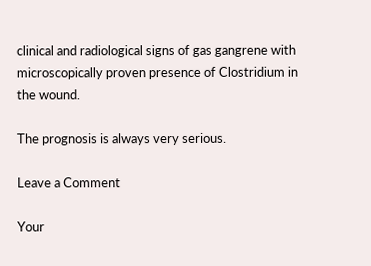clinical and radiological signs of gas gangrene with microscopically proven presence of Clostridium in the wound.

The prognosis is always very serious.

Leave a Comment

Your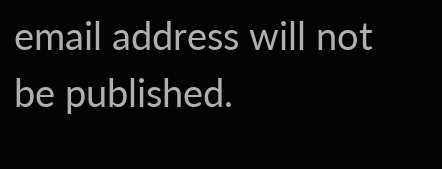email address will not be published.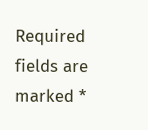Required fields are marked *